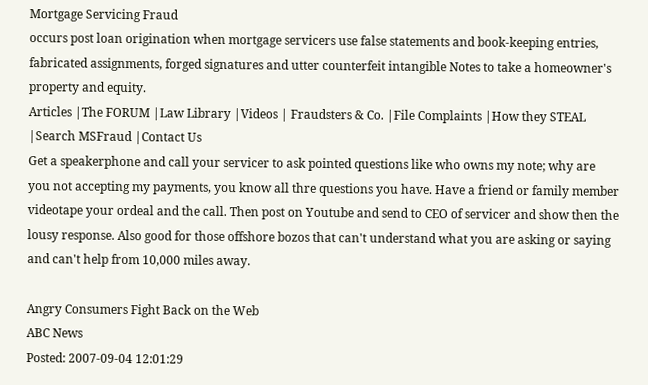Mortgage Servicing Fraud
occurs post loan origination when mortgage servicers use false statements and book-keeping entries, fabricated assignments, forged signatures and utter counterfeit intangible Notes to take a homeowner's property and equity.
Articles |The FORUM |Law Library |Videos | Fraudsters & Co. |File Complaints |How they STEAL |Search MSFraud |Contact Us
Get a speakerphone and call your servicer to ask pointed questions like who owns my note; why are you not accepting my payments, you know all thre questions you have. Have a friend or family member videotape your ordeal and the call. Then post on Youtube and send to CEO of servicer and show then the lousy response. Also good for those offshore bozos that can't understand what you are asking or saying and can't help from 10,000 miles away.

Angry Consumers Fight Back on the Web
ABC News
Posted: 2007-09-04 12:01:29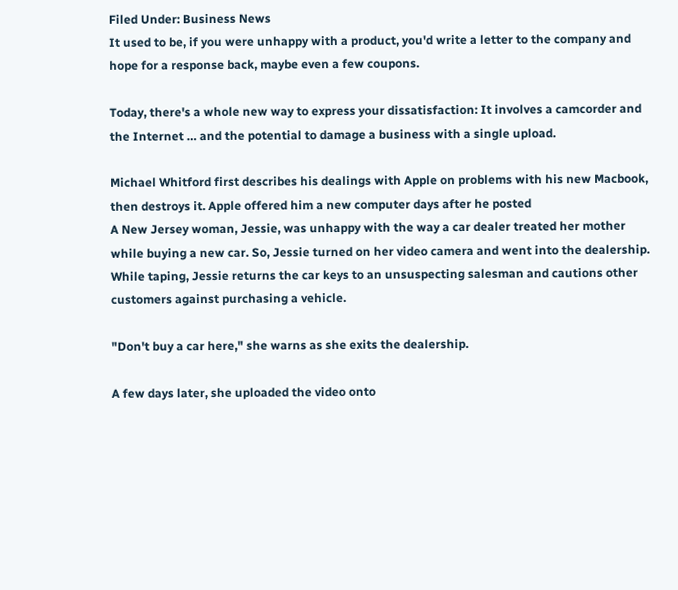Filed Under: Business News
It used to be, if you were unhappy with a product, you'd write a letter to the company and hope for a response back, maybe even a few coupons.

Today, there's a whole new way to express your dissatisfaction: It involves a camcorder and the Internet … and the potential to damage a business with a single upload.

Michael Whitford first describes his dealings with Apple on problems with his new Macbook, then destroys it. Apple offered him a new computer days after he posted
A New Jersey woman, Jessie, was unhappy with the way a car dealer treated her mother while buying a new car. So, Jessie turned on her video camera and went into the dealership. While taping, Jessie returns the car keys to an unsuspecting salesman and cautions other customers against purchasing a vehicle.

"Don't buy a car here," she warns as she exits the dealership.

A few days later, she uploaded the video onto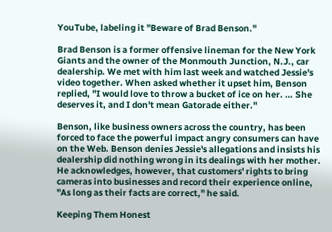YouTube, labeling it "Beware of Brad Benson."

Brad Benson is a former offensive lineman for the New York Giants and the owner of the Monmouth Junction, N.J., car dealership. We met with him last week and watched Jessie's video together. When asked whether it upset him, Benson replied, "I would love to throw a bucket of ice on her. … She deserves it, and I don't mean Gatorade either."

Benson, like business owners across the country, has been forced to face the powerful impact angry consumers can have on the Web. Benson denies Jessie's allegations and insists his dealership did nothing wrong in its dealings with her mother. He acknowledges, however, that customers' rights to bring cameras into businesses and record their experience online, "As long as their facts are correct," he said.

Keeping Them Honest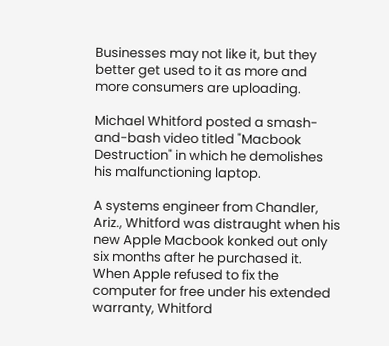Businesses may not like it, but they better get used to it as more and more consumers are uploading.

Michael Whitford posted a smash-and-bash video titled "Macbook Destruction" in which he demolishes his malfunctioning laptop.

A systems engineer from Chandler, Ariz., Whitford was distraught when his new Apple Macbook konked out only six months after he purchased it. When Apple refused to fix the computer for free under his extended warranty, Whitford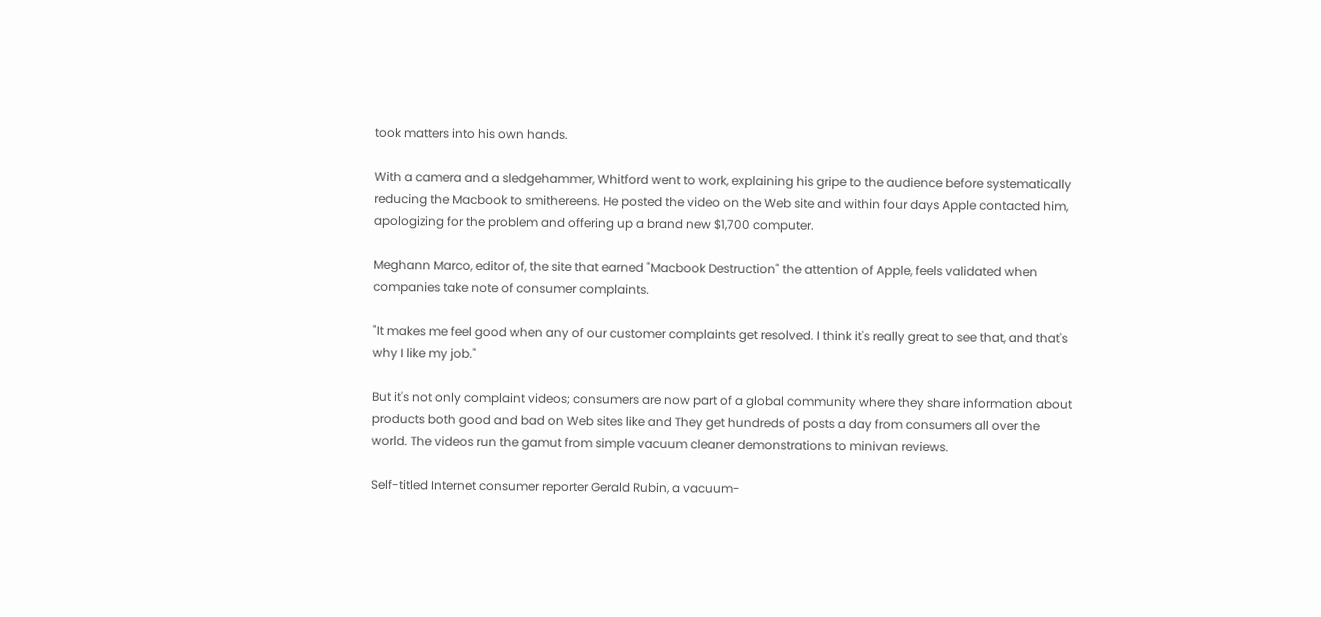took matters into his own hands.

With a camera and a sledgehammer, Whitford went to work, explaining his gripe to the audience before systematically reducing the Macbook to smithereens. He posted the video on the Web site and within four days Apple contacted him, apologizing for the problem and offering up a brand new $1,700 computer.

Meghann Marco, editor of, the site that earned "Macbook Destruction" the attention of Apple, feels validated when companies take note of consumer complaints.

"It makes me feel good when any of our customer complaints get resolved. I think it's really great to see that, and that's why I like my job."

But it's not only complaint videos; consumers are now part of a global community where they share information about products both good and bad on Web sites like and They get hundreds of posts a day from consumers all over the world. The videos run the gamut from simple vacuum cleaner demonstrations to minivan reviews.

Self-titled Internet consumer reporter Gerald Rubin, a vacuum-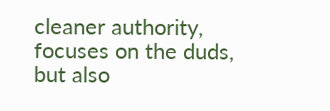cleaner authority, focuses on the duds, but also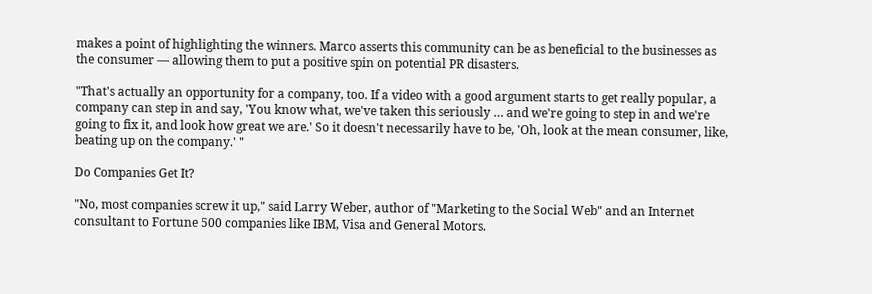makes a point of highlighting the winners. Marco asserts this community can be as beneficial to the businesses as the consumer — allowing them to put a positive spin on potential PR disasters.

"That's actually an opportunity for a company, too. If a video with a good argument starts to get really popular, a company can step in and say, 'You know what, we've taken this seriously … and we're going to step in and we're going to fix it, and look how great we are.' So it doesn't necessarily have to be, 'Oh, look at the mean consumer, like, beating up on the company.' "

Do Companies Get It?

"No, most companies screw it up," said Larry Weber, author of "Marketing to the Social Web" and an Internet consultant to Fortune 500 companies like IBM, Visa and General Motors.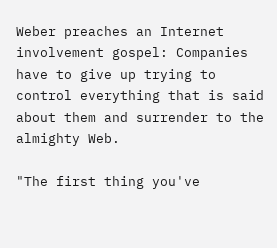Weber preaches an Internet involvement gospel: Companies have to give up trying to control everything that is said about them and surrender to the almighty Web.

"The first thing you've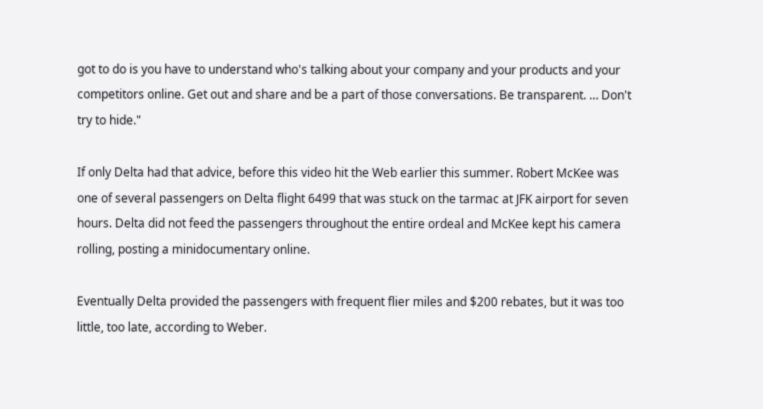got to do is you have to understand who's talking about your company and your products and your competitors online. Get out and share and be a part of those conversations. Be transparent. … Don't try to hide."

If only Delta had that advice, before this video hit the Web earlier this summer. Robert McKee was one of several passengers on Delta flight 6499 that was stuck on the tarmac at JFK airport for seven hours. Delta did not feed the passengers throughout the entire ordeal and McKee kept his camera rolling, posting a minidocumentary online.

Eventually Delta provided the passengers with frequent flier miles and $200 rebates, but it was too little, too late, according to Weber.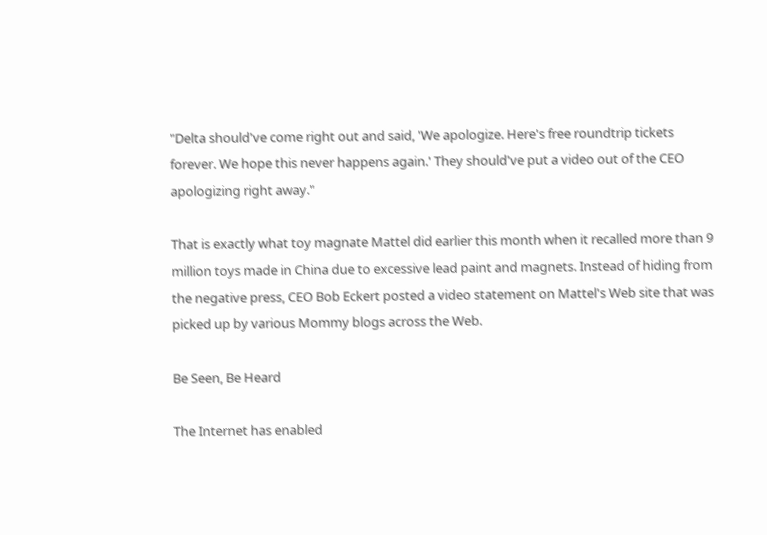"Delta should've come right out and said, 'We apologize. Here's free roundtrip tickets forever. We hope this never happens again.' They should've put a video out of the CEO apologizing right away."

That is exactly what toy magnate Mattel did earlier this month when it recalled more than 9 million toys made in China due to excessive lead paint and magnets. Instead of hiding from the negative press, CEO Bob Eckert posted a video statement on Mattel's Web site that was picked up by various Mommy blogs across the Web.

Be Seen, Be Heard

The Internet has enabled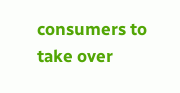consumers to take over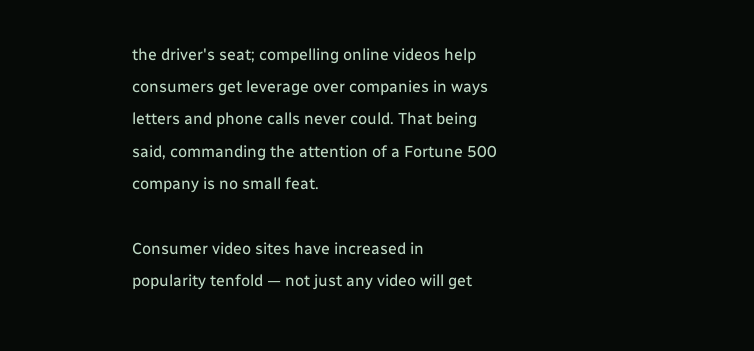the driver's seat; compelling online videos help consumers get leverage over companies in ways letters and phone calls never could. That being said, commanding the attention of a Fortune 500 company is no small feat.

Consumer video sites have increased in popularity tenfold — not just any video will get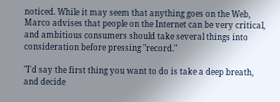noticed. While it may seem that anything goes on the Web, Marco advises that people on the Internet can be very critical, and ambitious consumers should take several things into consideration before pressing "record."

"I'd say the first thing you want to do is take a deep breath, and decide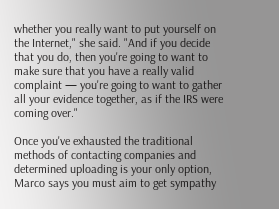whether you really want to put yourself on the Internet," she said. "And if you decide that you do, then you're going to want to make sure that you have a really valid complaint — you're going to want to gather all your evidence together, as if the IRS were coming over."

Once you've exhausted the traditional methods of contacting companies and determined uploading is your only option, Marco says you must aim to get sympathy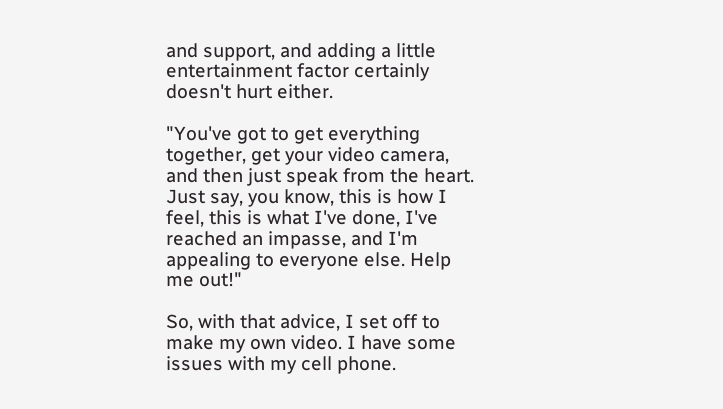and support, and adding a little entertainment factor certainly doesn't hurt either.

"You've got to get everything together, get your video camera, and then just speak from the heart. Just say, you know, this is how I feel, this is what I've done, I've reached an impasse, and I'm appealing to everyone else. Help me out!"

So, with that advice, I set off to make my own video. I have some issues with my cell phone.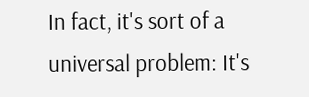In fact, it's sort of a universal problem: It's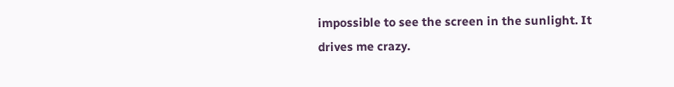impossible to see the screen in the sunlight. It drives me crazy.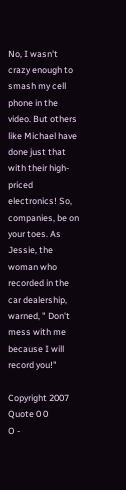No, I wasn't crazy enough to smash my cell phone in the video. But others like Michael have done just that with their high-priced electronics! So, companies, be on your toes. As Jessie, the woman who recorded in the car dealership, warned, " Don't mess with me because I will record you!"

Copyright 2007
Quote 0 0
O -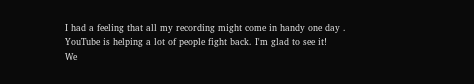I had a feeling that all my recording might come in handy one day .
YouTube is helping a lot of people fight back. I'm glad to see it!
We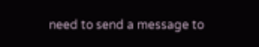need to send a message to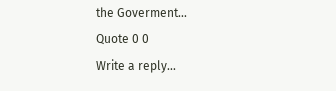the Goverment...
Quote 0 0
Write a reply...